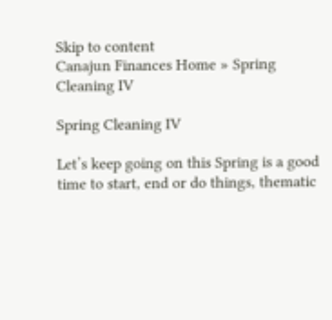Skip to content
Canajun Finances Home » Spring Cleaning IV

Spring Cleaning IV

Let’s keep going on this Spring is a good time to start, end or do things, thematic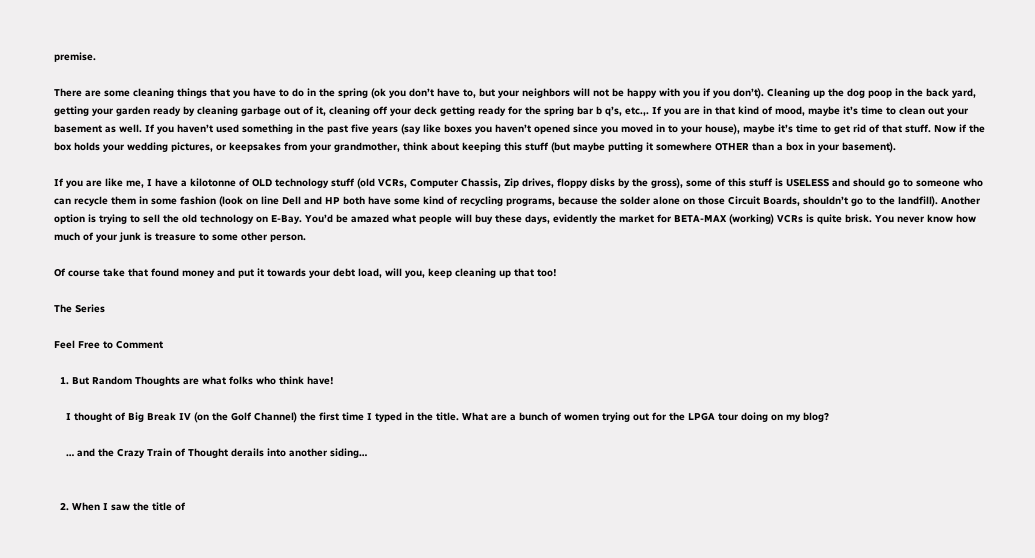premise.

There are some cleaning things that you have to do in the spring (ok you don’t have to, but your neighbors will not be happy with you if you don’t). Cleaning up the dog poop in the back yard, getting your garden ready by cleaning garbage out of it, cleaning off your deck getting ready for the spring bar b q’s, etc.,. If you are in that kind of mood, maybe it’s time to clean out your basement as well. If you haven’t used something in the past five years (say like boxes you haven’t opened since you moved in to your house), maybe it’s time to get rid of that stuff. Now if the box holds your wedding pictures, or keepsakes from your grandmother, think about keeping this stuff (but maybe putting it somewhere OTHER than a box in your basement).

If you are like me, I have a kilotonne of OLD technology stuff (old VCRs, Computer Chassis, Zip drives, floppy disks by the gross), some of this stuff is USELESS and should go to someone who can recycle them in some fashion (look on line Dell and HP both have some kind of recycling programs, because the solder alone on those Circuit Boards, shouldn’t go to the landfill). Another option is trying to sell the old technology on E-Bay. You’d be amazed what people will buy these days, evidently the market for BETA-MAX (working) VCRs is quite brisk. You never know how much of your junk is treasure to some other person.

Of course take that found money and put it towards your debt load, will you, keep cleaning up that too!

The Series

Feel Free to Comment

  1. But Random Thoughts are what folks who think have!

    I thought of Big Break IV (on the Golf Channel) the first time I typed in the title. What are a bunch of women trying out for the LPGA tour doing on my blog?

    … and the Crazy Train of Thought derails into another siding…


  2. When I saw the title of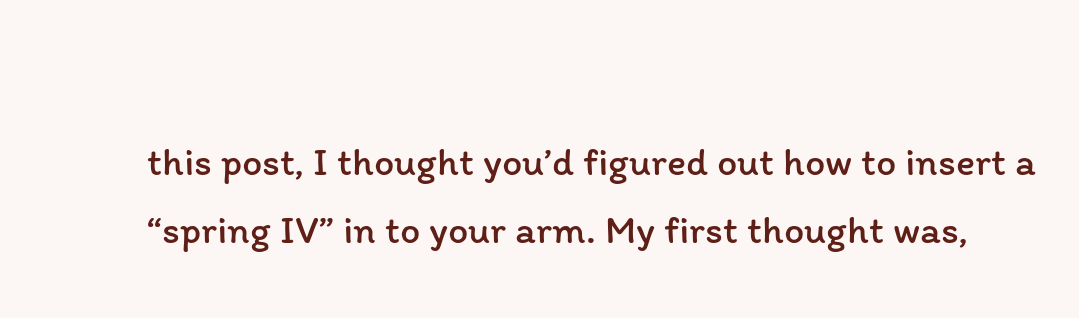this post, I thought you’d figured out how to insert a “spring IV” in to your arm. My first thought was,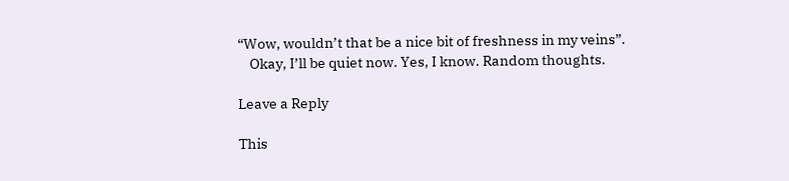“Wow, wouldn’t that be a nice bit of freshness in my veins”.
    Okay, I’ll be quiet now. Yes, I know. Random thoughts.

Leave a Reply

This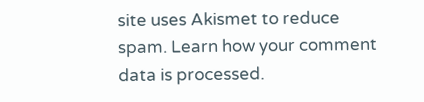site uses Akismet to reduce spam. Learn how your comment data is processed.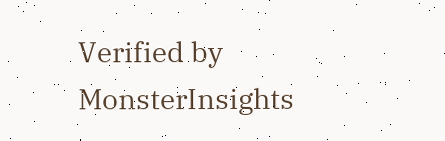Verified by MonsterInsights